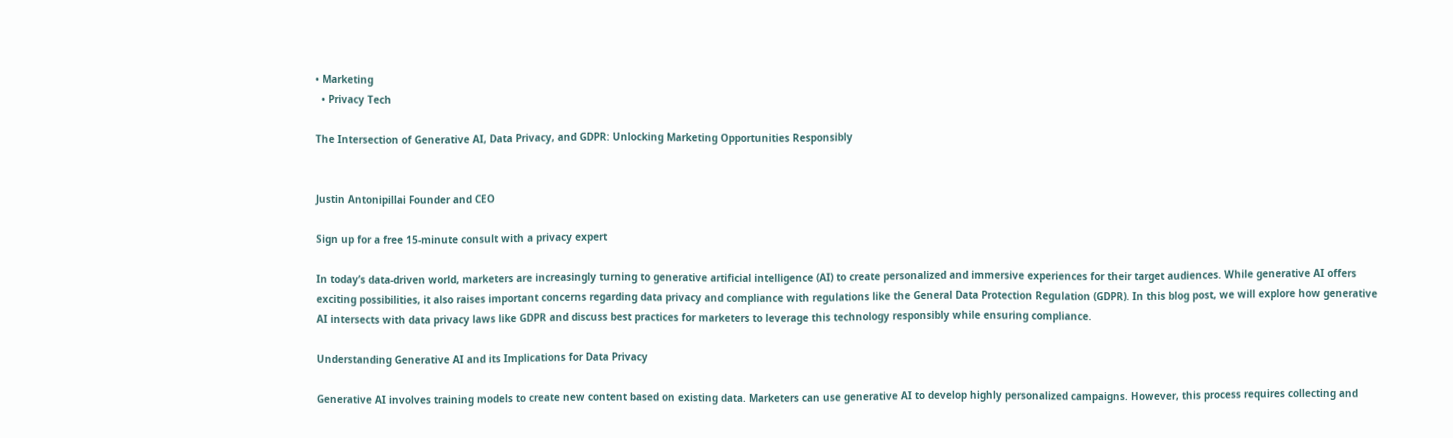• Marketing
  • Privacy Tech

The Intersection of Generative AI, Data Privacy, and GDPR: Unlocking Marketing Opportunities Responsibly


Justin Antonipillai Founder and CEO

Sign up for a free 15-minute consult with a privacy expert

In today’s data-driven world, marketers are increasingly turning to generative artificial intelligence (AI) to create personalized and immersive experiences for their target audiences. While generative AI offers exciting possibilities, it also raises important concerns regarding data privacy and compliance with regulations like the General Data Protection Regulation (GDPR). In this blog post, we will explore how generative AI intersects with data privacy laws like GDPR and discuss best practices for marketers to leverage this technology responsibly while ensuring compliance.

Understanding Generative AI and its Implications for Data Privacy

Generative AI involves training models to create new content based on existing data. Marketers can use generative AI to develop highly personalized campaigns. However, this process requires collecting and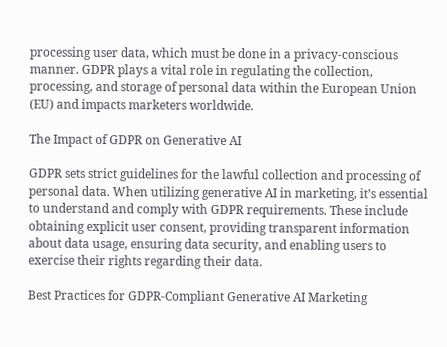processing user data, which must be done in a privacy-conscious manner. GDPR plays a vital role in regulating the collection, processing, and storage of personal data within the European Union (EU) and impacts marketers worldwide.

The Impact of GDPR on Generative AI

GDPR sets strict guidelines for the lawful collection and processing of personal data. When utilizing generative AI in marketing, it’s essential to understand and comply with GDPR requirements. These include obtaining explicit user consent, providing transparent information about data usage, ensuring data security, and enabling users to exercise their rights regarding their data.

Best Practices for GDPR-Compliant Generative AI Marketing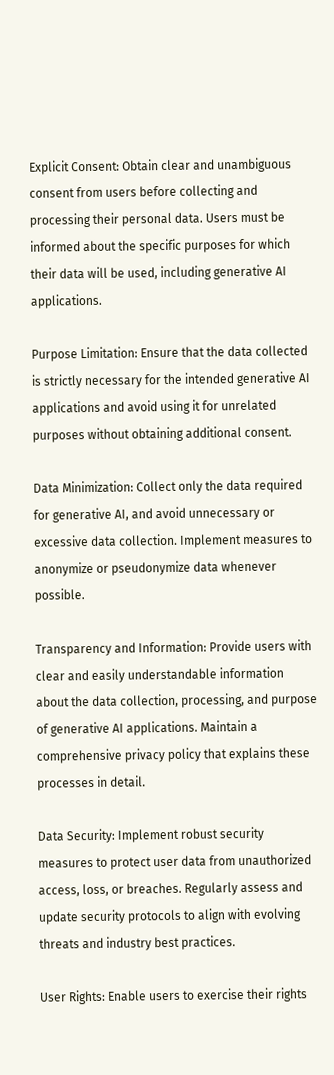Explicit Consent: Obtain clear and unambiguous consent from users before collecting and processing their personal data. Users must be informed about the specific purposes for which their data will be used, including generative AI applications.

Purpose Limitation: Ensure that the data collected is strictly necessary for the intended generative AI applications and avoid using it for unrelated purposes without obtaining additional consent.

Data Minimization: Collect only the data required for generative AI, and avoid unnecessary or excessive data collection. Implement measures to anonymize or pseudonymize data whenever possible.

Transparency and Information: Provide users with clear and easily understandable information about the data collection, processing, and purpose of generative AI applications. Maintain a comprehensive privacy policy that explains these processes in detail.

Data Security: Implement robust security measures to protect user data from unauthorized access, loss, or breaches. Regularly assess and update security protocols to align with evolving threats and industry best practices.

User Rights: Enable users to exercise their rights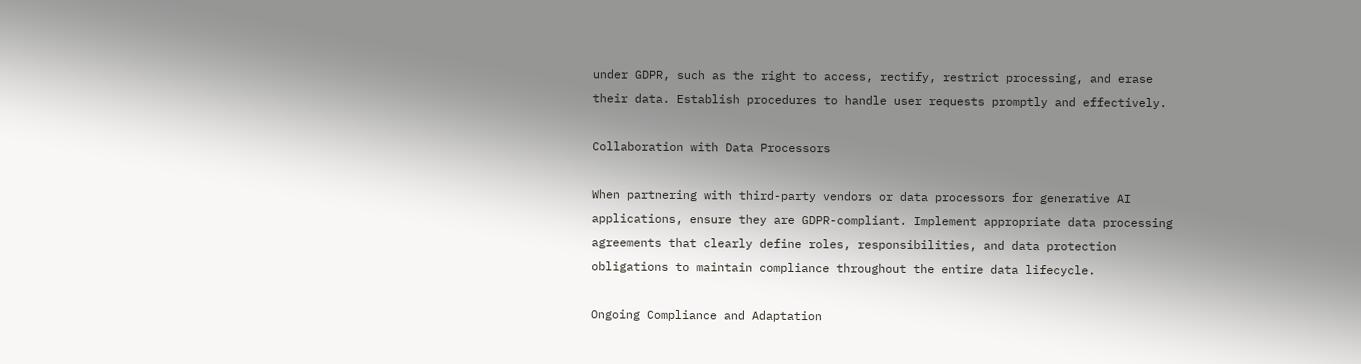under GDPR, such as the right to access, rectify, restrict processing, and erase their data. Establish procedures to handle user requests promptly and effectively.

Collaboration with Data Processors

When partnering with third-party vendors or data processors for generative AI applications, ensure they are GDPR-compliant. Implement appropriate data processing agreements that clearly define roles, responsibilities, and data protection obligations to maintain compliance throughout the entire data lifecycle.

Ongoing Compliance and Adaptation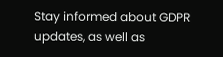Stay informed about GDPR updates, as well as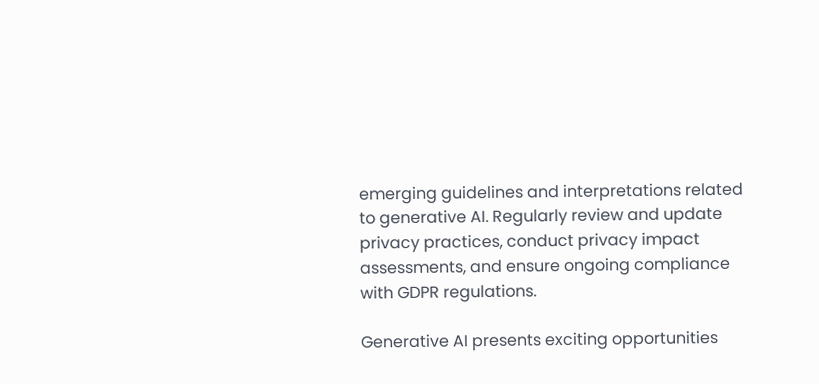emerging guidelines and interpretations related to generative AI. Regularly review and update privacy practices, conduct privacy impact assessments, and ensure ongoing compliance with GDPR regulations.

Generative AI presents exciting opportunities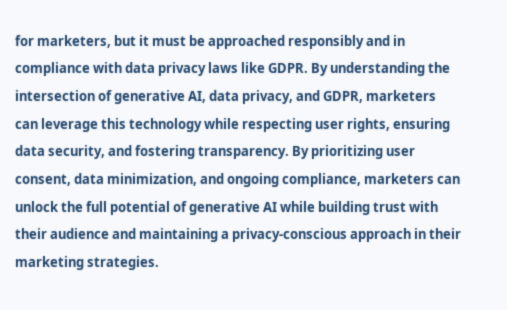for marketers, but it must be approached responsibly and in compliance with data privacy laws like GDPR. By understanding the intersection of generative AI, data privacy, and GDPR, marketers can leverage this technology while respecting user rights, ensuring data security, and fostering transparency. By prioritizing user consent, data minimization, and ongoing compliance, marketers can unlock the full potential of generative AI while building trust with their audience and maintaining a privacy-conscious approach in their marketing strategies.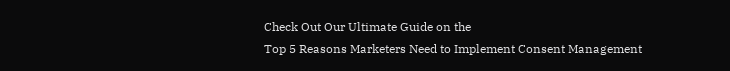Check Out Our Ultimate Guide on the
Top 5 Reasons Marketers Need to Implement Consent Management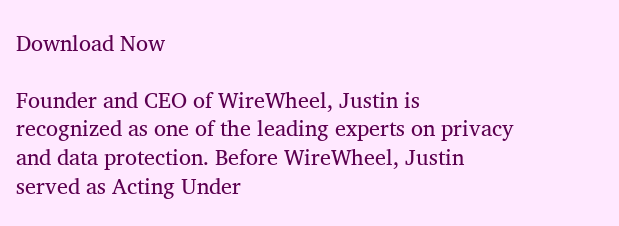Download Now

Founder and CEO of WireWheel, Justin is recognized as one of the leading experts on privacy and data protection. Before WireWheel, Justin served as Acting Under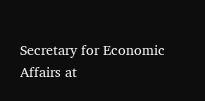Secretary for Economic Affairs at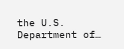the U.S. Department of…